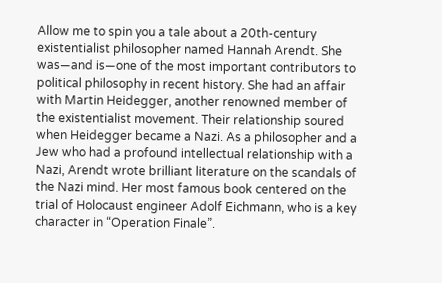Allow me to spin you a tale about a 20th-century existentialist philosopher named Hannah Arendt. She was—and is—one of the most important contributors to political philosophy in recent history. She had an affair with Martin Heidegger, another renowned member of the existentialist movement. Their relationship soured when Heidegger became a Nazi. As a philosopher and a Jew who had a profound intellectual relationship with a Nazi, Arendt wrote brilliant literature on the scandals of the Nazi mind. Her most famous book centered on the trial of Holocaust engineer Adolf Eichmann, who is a key character in “Operation Finale”.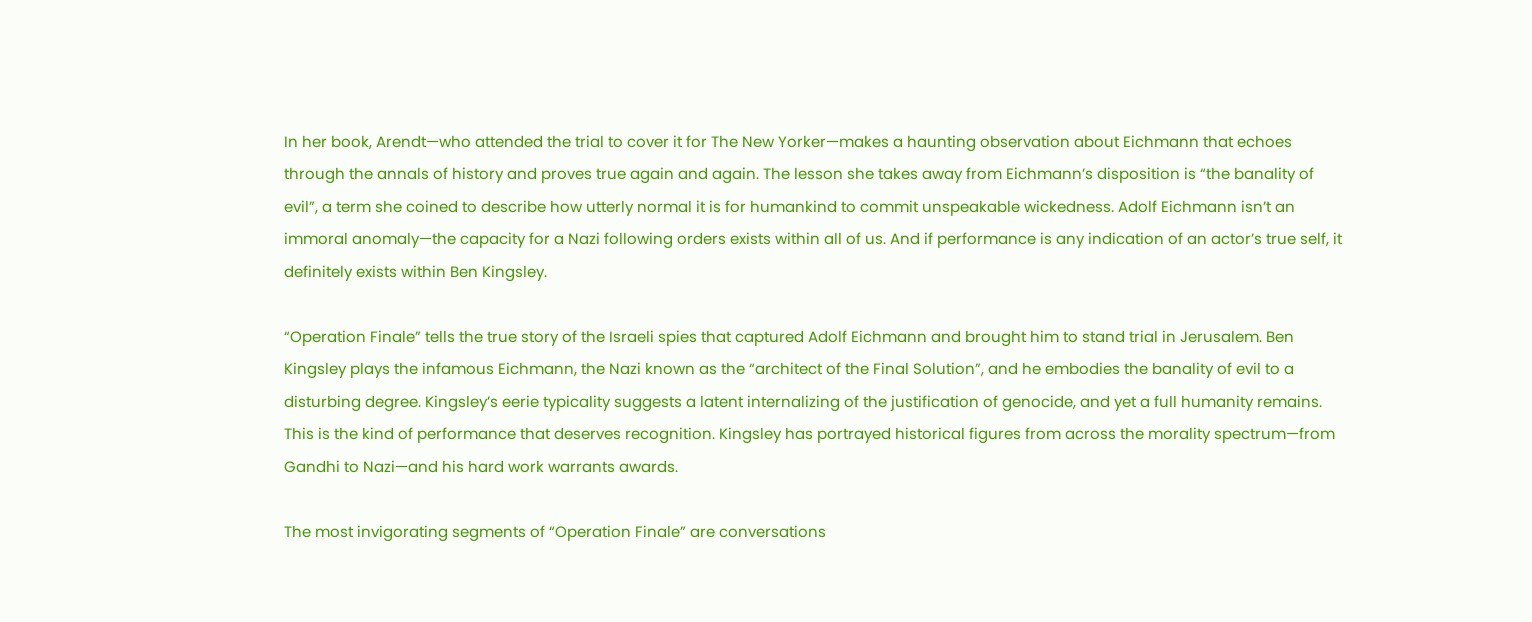In her book, Arendt—who attended the trial to cover it for The New Yorker—makes a haunting observation about Eichmann that echoes through the annals of history and proves true again and again. The lesson she takes away from Eichmann’s disposition is “the banality of evil”, a term she coined to describe how utterly normal it is for humankind to commit unspeakable wickedness. Adolf Eichmann isn’t an immoral anomaly—the capacity for a Nazi following orders exists within all of us. And if performance is any indication of an actor’s true self, it definitely exists within Ben Kingsley.

“Operation Finale” tells the true story of the Israeli spies that captured Adolf Eichmann and brought him to stand trial in Jerusalem. Ben Kingsley plays the infamous Eichmann, the Nazi known as the “architect of the Final Solution”, and he embodies the banality of evil to a disturbing degree. Kingsley’s eerie typicality suggests a latent internalizing of the justification of genocide, and yet a full humanity remains. This is the kind of performance that deserves recognition. Kingsley has portrayed historical figures from across the morality spectrum—from Gandhi to Nazi—and his hard work warrants awards.

The most invigorating segments of “Operation Finale” are conversations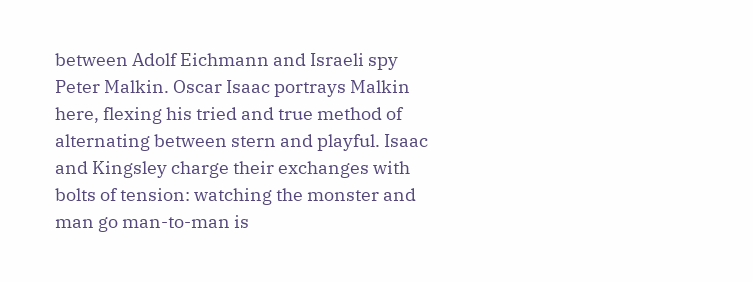between Adolf Eichmann and Israeli spy Peter Malkin. Oscar Isaac portrays Malkin here, flexing his tried and true method of alternating between stern and playful. Isaac and Kingsley charge their exchanges with bolts of tension: watching the monster and man go man-to-man is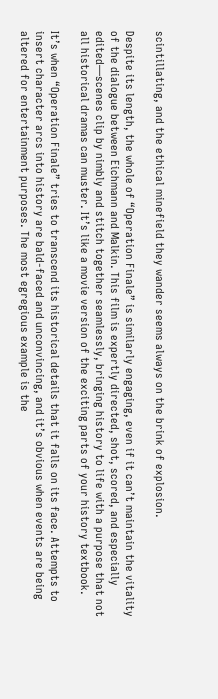scintillating, and the ethical minefield they wander seems always on the brink of explosion.

Despite its length, the whole of “Operation Finale” is similarly engaging, even if it can’t maintain the vitality of the dialogue between Eichmann and Malkin. This film is expertly directed, shot, scored, and especially edited—scenes clip by nimbly and stitch together seamlessly, bringing history to life with a purpose that not all historical dramas can muster. It’s like a movie version of the exciting parts of your history textbook.

It’s when “Operation Finale” tries to transcend its historical details that it falls on its face. Attempts to insert character arcs into history are bald-faced and unconvincing, and it’s obvious when events are being altered for entertainment purposes. The most egregious example is the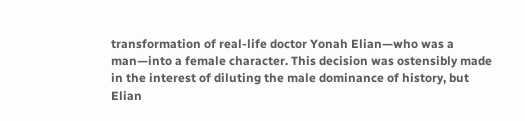transformation of real-life doctor Yonah Elian—who was a man—into a female character. This decision was ostensibly made in the interest of diluting the male dominance of history, but Elian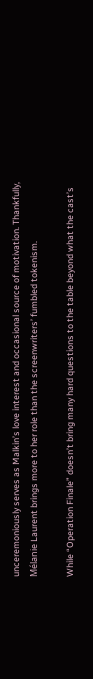unceremoniously serves as Malkin’s love interest and occasional source of motivation. Thankfully, Mélanie Laurent brings more to her role than the screenwriters’ fumbled tokenism.

While “Operation Finale” doesn’t bring many hard questions to the table beyond what the cast’s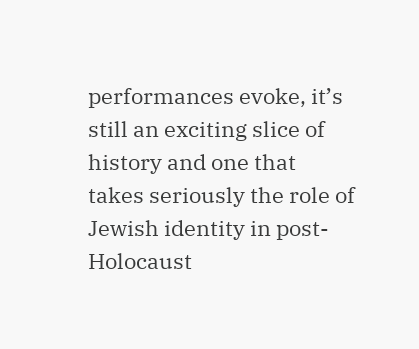performances evoke, it’s still an exciting slice of history and one that takes seriously the role of Jewish identity in post-Holocaust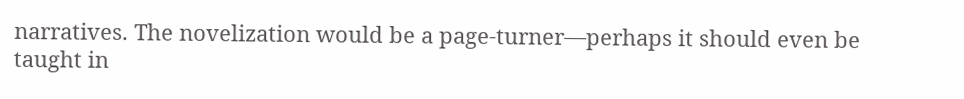narratives. The novelization would be a page-turner—perhaps it should even be taught in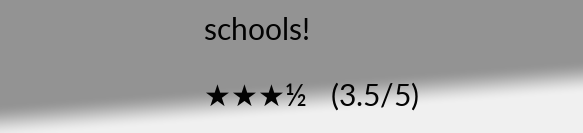schools!

★★★½   (3.5/5)